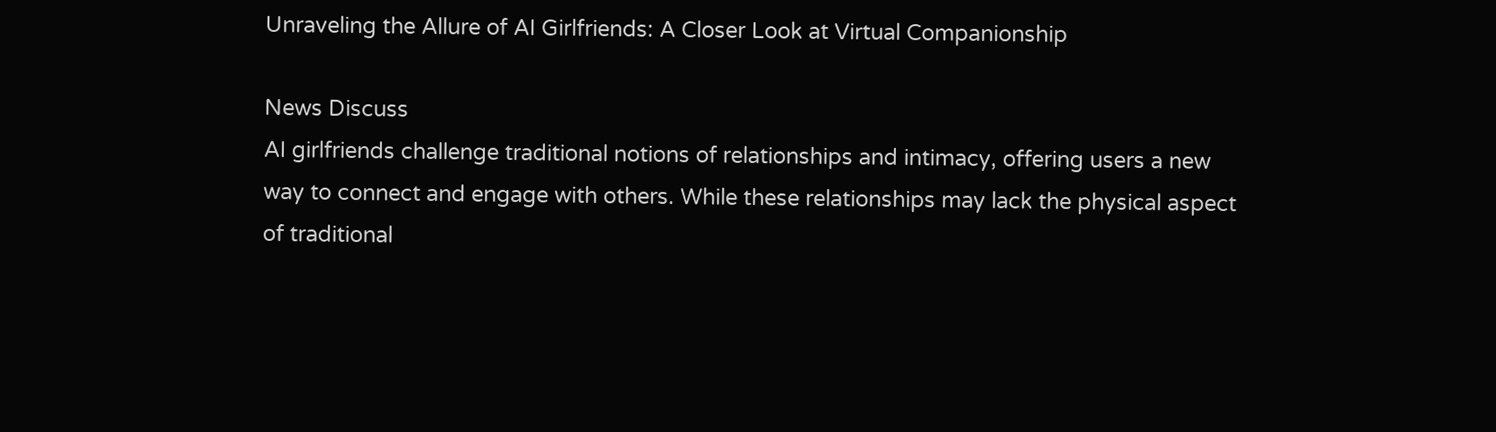Unraveling the Allure of AI Girlfriends: A Closer Look at Virtual Companionship

News Discuss
AI girlfriends challenge traditional notions of relationships and intimacy, offering users a new way to connect and engage with others. While these relationships may lack the physical aspect of traditional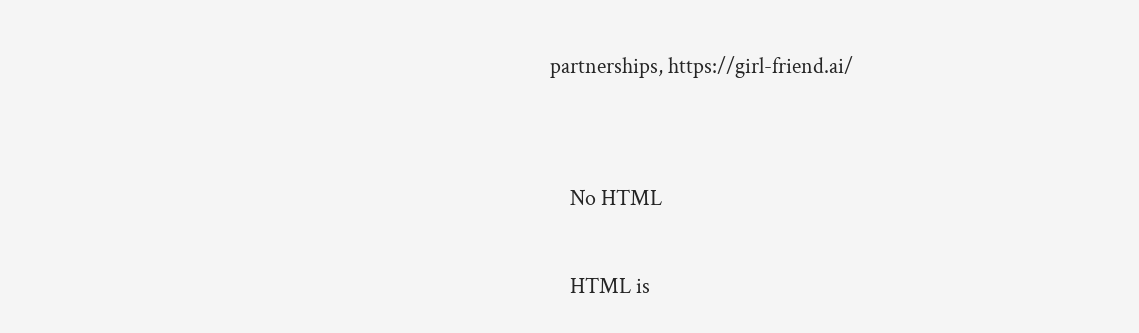partnerships, https://girl-friend.ai/


    No HTML

    HTML is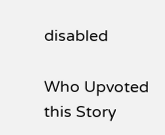disabled

Who Upvoted this Story